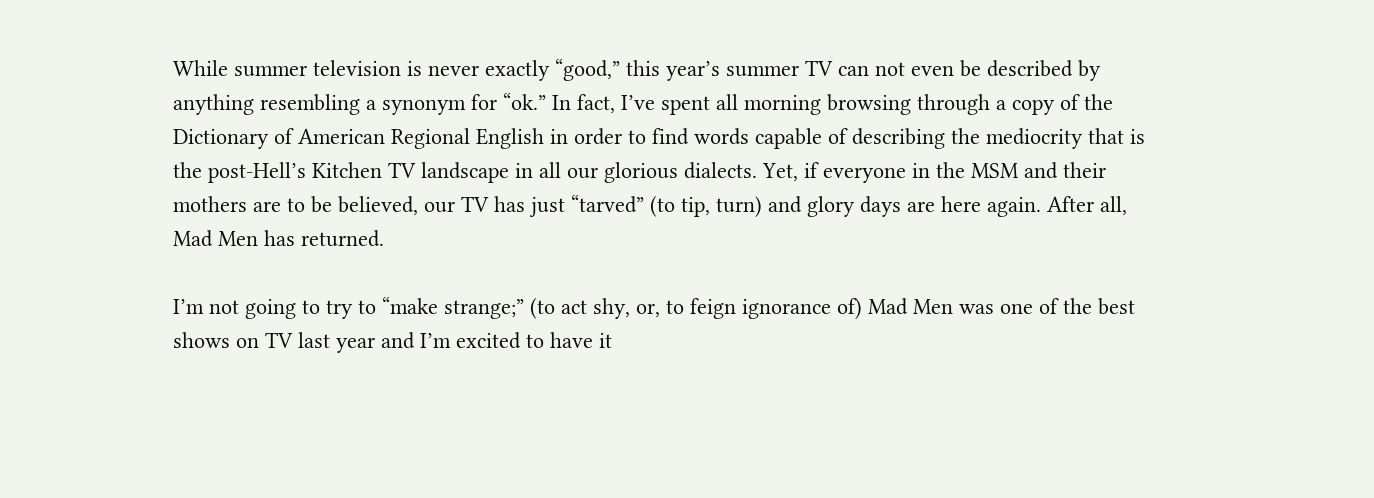While summer television is never exactly “good,” this year’s summer TV can not even be described by anything resembling a synonym for “ok.” In fact, I’ve spent all morning browsing through a copy of the Dictionary of American Regional English in order to find words capable of describing the mediocrity that is the post-Hell’s Kitchen TV landscape in all our glorious dialects. Yet, if everyone in the MSM and their mothers are to be believed, our TV has just “tarved” (to tip, turn) and glory days are here again. After all, Mad Men has returned.

I’m not going to try to “make strange;” (to act shy, or, to feign ignorance of) Mad Men was one of the best shows on TV last year and I’m excited to have it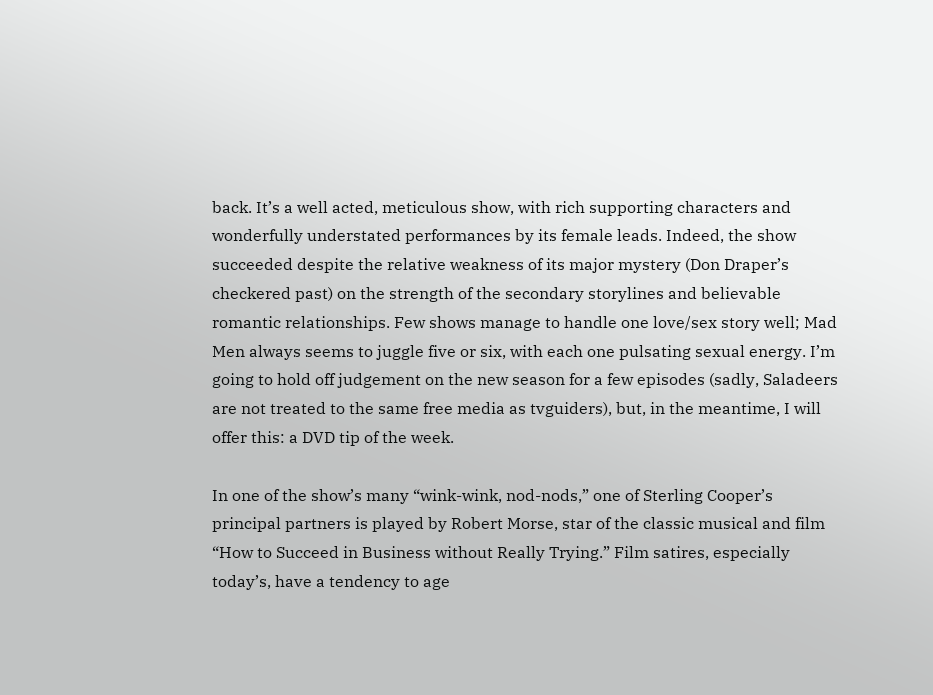back. It’s a well acted, meticulous show, with rich supporting characters and wonderfully understated performances by its female leads. Indeed, the show succeeded despite the relative weakness of its major mystery (Don Draper’s checkered past) on the strength of the secondary storylines and believable romantic relationships. Few shows manage to handle one love/sex story well; Mad Men always seems to juggle five or six, with each one pulsating sexual energy. I’m going to hold off judgement on the new season for a few episodes (sadly, Saladeers are not treated to the same free media as tvguiders), but, in the meantime, I will offer this: a DVD tip of the week.

In one of the show’s many “wink-wink, nod-nods,” one of Sterling Cooper’s principal partners is played by Robert Morse, star of the classic musical and film “How to Succeed in Business without Really Trying.” Film satires, especially today’s, have a tendency to age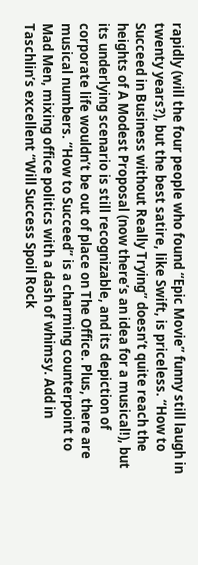rapidly (will the four people who found “Epic Movie” funny still laugh in twenty years?), but the best satire, like Swift, is priceless. “How to Succeed in Business without Really Trying” doesn’t quite reach the heights of A Modest Proposal (now there’s an idea for a musical!), but its underlying scenario is still recognizable, and its depiction of corporate life wouldn’t be out of place on The Office. Plus, there are musical numbers. “How to Succeed” is a charming counterpoint to Mad Men, mixing office politics with a dash of whimsy. Add in Taschlin’s excellent “Will Success Spoil Rock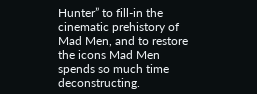Hunter” to fill-in the cinematic prehistory of Mad Men, and to restore the icons Mad Men spends so much time deconstructing.